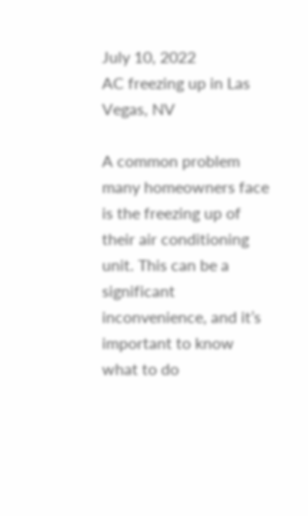July 10, 2022
AC freezing up in Las Vegas, NV

A common problem many homeowners face is the freezing up of their air conditioning unit. This can be a significant inconvenience, and it’s important to know what to do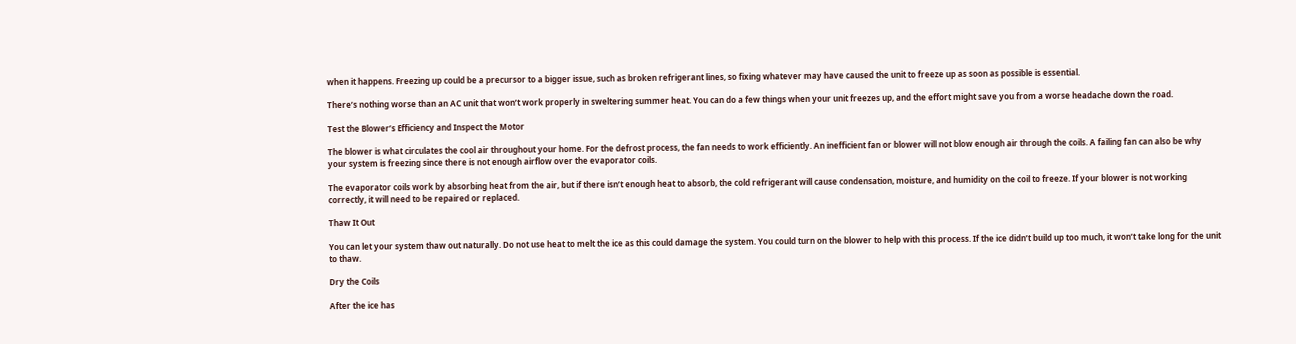when it happens. Freezing up could be a precursor to a bigger issue, such as broken refrigerant lines, so fixing whatever may have caused the unit to freeze up as soon as possible is essential.

There’s nothing worse than an AC unit that won’t work properly in sweltering summer heat. You can do a few things when your unit freezes up, and the effort might save you from a worse headache down the road.

Test the Blower’s Efficiency and Inspect the Motor

The blower is what circulates the cool air throughout your home. For the defrost process, the fan needs to work efficiently. An inefficient fan or blower will not blow enough air through the coils. A failing fan can also be why your system is freezing since there is not enough airflow over the evaporator coils.

The evaporator coils work by absorbing heat from the air, but if there isn’t enough heat to absorb, the cold refrigerant will cause condensation, moisture, and humidity on the coil to freeze. If your blower is not working correctly, it will need to be repaired or replaced.

Thaw It Out

You can let your system thaw out naturally. Do not use heat to melt the ice as this could damage the system. You could turn on the blower to help with this process. If the ice didn’t build up too much, it won’t take long for the unit to thaw.

Dry the Coils

After the ice has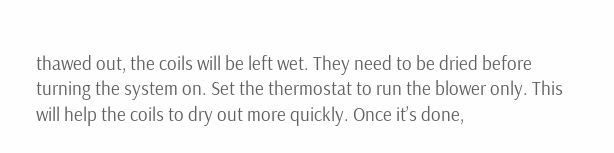thawed out, the coils will be left wet. They need to be dried before turning the system on. Set the thermostat to run the blower only. This will help the coils to dry out more quickly. Once it’s done,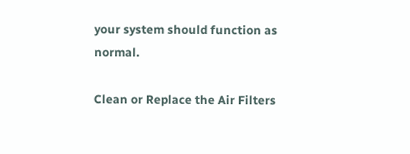your system should function as normal.

Clean or Replace the Air Filters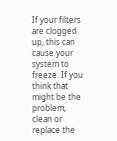If your filters are clogged up, this can cause your system to freeze. If you think that might be the problem, clean or replace the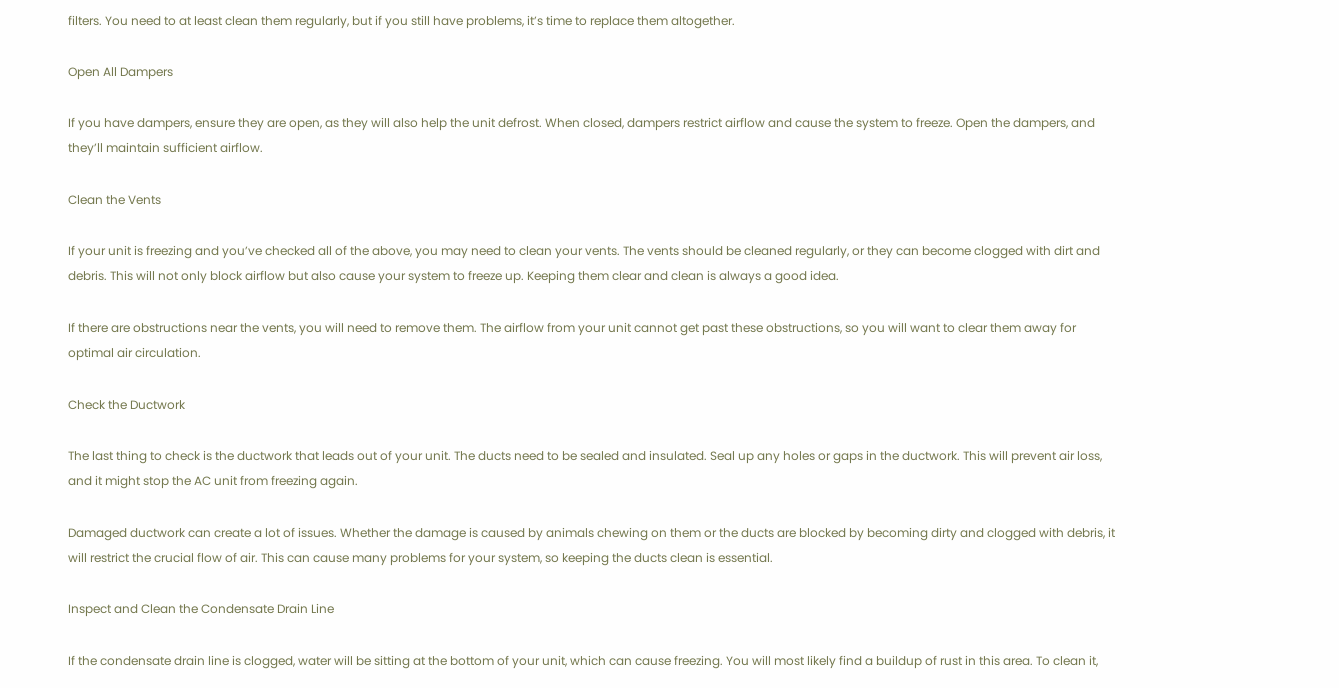filters. You need to at least clean them regularly, but if you still have problems, it’s time to replace them altogether.

Open All Dampers

If you have dampers, ensure they are open, as they will also help the unit defrost. When closed, dampers restrict airflow and cause the system to freeze. Open the dampers, and they’ll maintain sufficient airflow.

Clean the Vents

If your unit is freezing and you’ve checked all of the above, you may need to clean your vents. The vents should be cleaned regularly, or they can become clogged with dirt and debris. This will not only block airflow but also cause your system to freeze up. Keeping them clear and clean is always a good idea.

If there are obstructions near the vents, you will need to remove them. The airflow from your unit cannot get past these obstructions, so you will want to clear them away for optimal air circulation.

Check the Ductwork

The last thing to check is the ductwork that leads out of your unit. The ducts need to be sealed and insulated. Seal up any holes or gaps in the ductwork. This will prevent air loss, and it might stop the AC unit from freezing again.

Damaged ductwork can create a lot of issues. Whether the damage is caused by animals chewing on them or the ducts are blocked by becoming dirty and clogged with debris, it will restrict the crucial flow of air. This can cause many problems for your system, so keeping the ducts clean is essential.

Inspect and Clean the Condensate Drain Line

If the condensate drain line is clogged, water will be sitting at the bottom of your unit, which can cause freezing. You will most likely find a buildup of rust in this area. To clean it,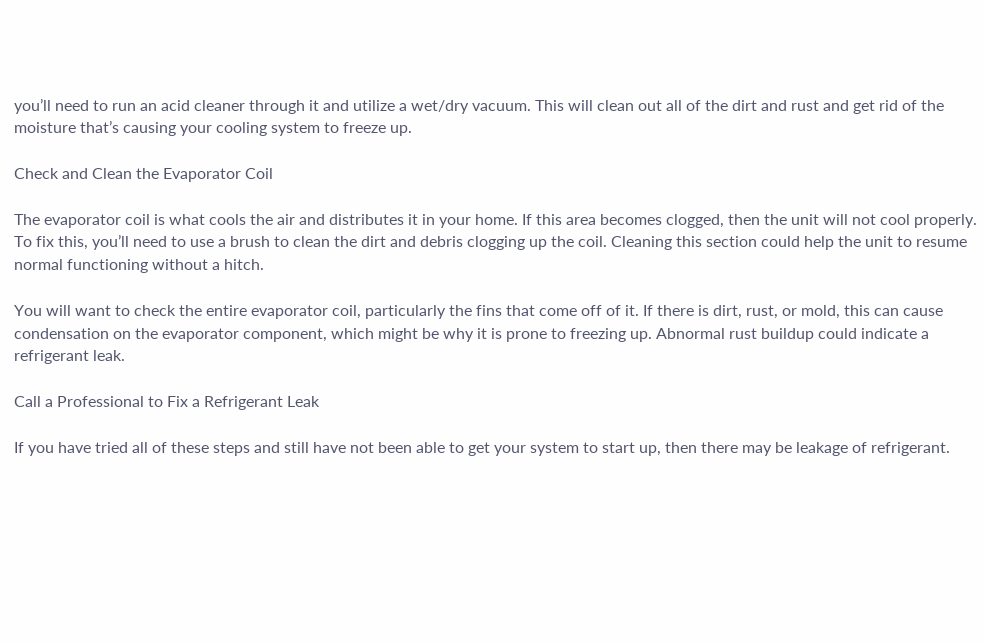you’ll need to run an acid cleaner through it and utilize a wet/dry vacuum. This will clean out all of the dirt and rust and get rid of the moisture that’s causing your cooling system to freeze up.

Check and Clean the Evaporator Coil

The evaporator coil is what cools the air and distributes it in your home. If this area becomes clogged, then the unit will not cool properly. To fix this, you’ll need to use a brush to clean the dirt and debris clogging up the coil. Cleaning this section could help the unit to resume normal functioning without a hitch.

You will want to check the entire evaporator coil, particularly the fins that come off of it. If there is dirt, rust, or mold, this can cause condensation on the evaporator component, which might be why it is prone to freezing up. Abnormal rust buildup could indicate a refrigerant leak.

Call a Professional to Fix a Refrigerant Leak

If you have tried all of these steps and still have not been able to get your system to start up, then there may be leakage of refrigerant.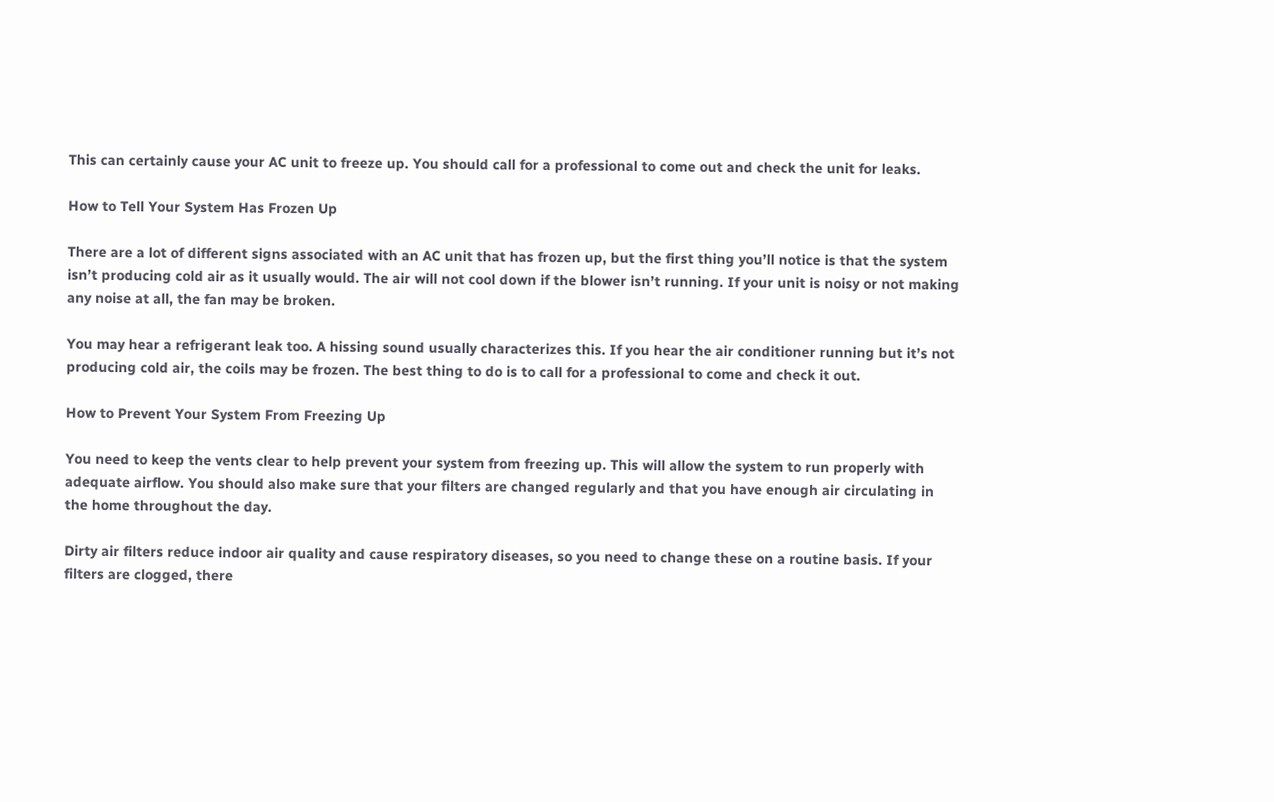This can certainly cause your AC unit to freeze up. You should call for a professional to come out and check the unit for leaks.

How to Tell Your System Has Frozen Up

There are a lot of different signs associated with an AC unit that has frozen up, but the first thing you’ll notice is that the system isn’t producing cold air as it usually would. The air will not cool down if the blower isn’t running. If your unit is noisy or not making any noise at all, the fan may be broken.

You may hear a refrigerant leak too. A hissing sound usually characterizes this. If you hear the air conditioner running but it’s not producing cold air, the coils may be frozen. The best thing to do is to call for a professional to come and check it out.

How to Prevent Your System From Freezing Up

You need to keep the vents clear to help prevent your system from freezing up. This will allow the system to run properly with adequate airflow. You should also make sure that your filters are changed regularly and that you have enough air circulating in the home throughout the day.

Dirty air filters reduce indoor air quality and cause respiratory diseases, so you need to change these on a routine basis. If your filters are clogged, there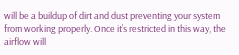will be a buildup of dirt and dust preventing your system from working properly. Once it’s restricted in this way, the airflow will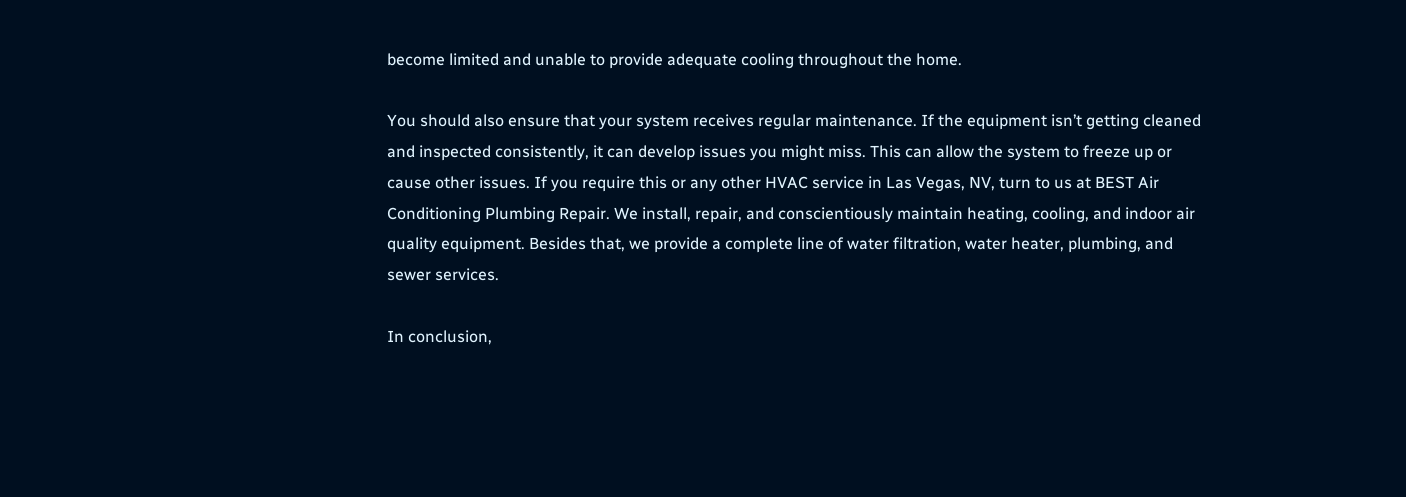become limited and unable to provide adequate cooling throughout the home.

You should also ensure that your system receives regular maintenance. If the equipment isn’t getting cleaned and inspected consistently, it can develop issues you might miss. This can allow the system to freeze up or cause other issues. If you require this or any other HVAC service in Las Vegas, NV, turn to us at BEST Air Conditioning Plumbing Repair. We install, repair, and conscientiously maintain heating, cooling, and indoor air quality equipment. Besides that, we provide a complete line of water filtration, water heater, plumbing, and sewer services.

In conclusion,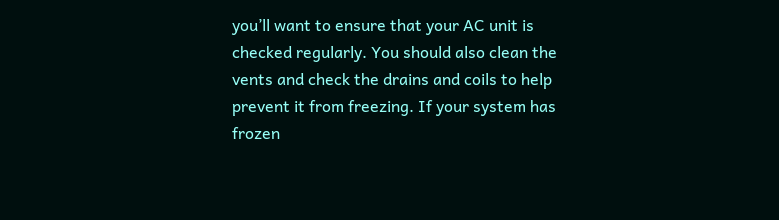you’ll want to ensure that your AC unit is checked regularly. You should also clean the vents and check the drains and coils to help prevent it from freezing. If your system has frozen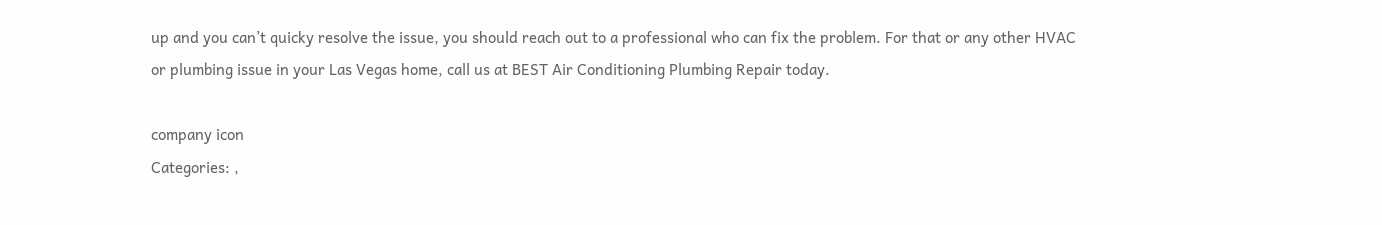up and you can’t quicky resolve the issue, you should reach out to a professional who can fix the problem. For that or any other HVAC or plumbing issue in your Las Vegas home, call us at BEST Air Conditioning Plumbing Repair today.

company icon
Categories: ,